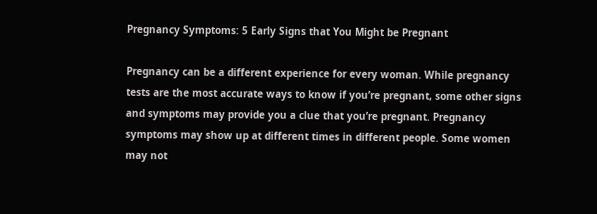Pregnancy Symptoms: 5 Early Signs that You Might be Pregnant

Pregnancy can be a different experience for every woman. While pregnancy tests are the most accurate ways to know if you’re pregnant, some other signs and symptoms may provide you a clue that you’re pregnant. Pregnancy symptoms may show up at different times in different people. Some women may not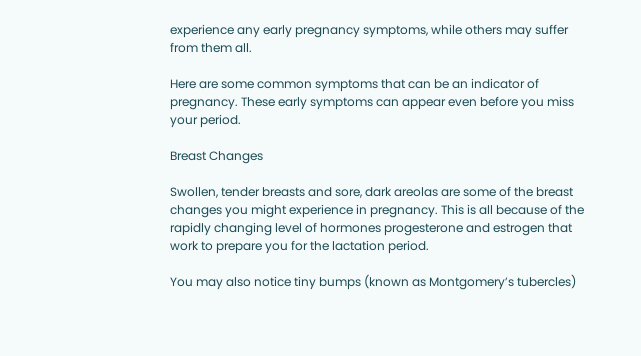experience any early pregnancy symptoms, while others may suffer from them all.

Here are some common symptoms that can be an indicator of pregnancy. These early symptoms can appear even before you miss your period.

Breast Changes

Swollen, tender breasts and sore, dark areolas are some of the breast changes you might experience in pregnancy. This is all because of the rapidly changing level of hormones progesterone and estrogen that work to prepare you for the lactation period.

You may also notice tiny bumps (known as Montgomery’s tubercles)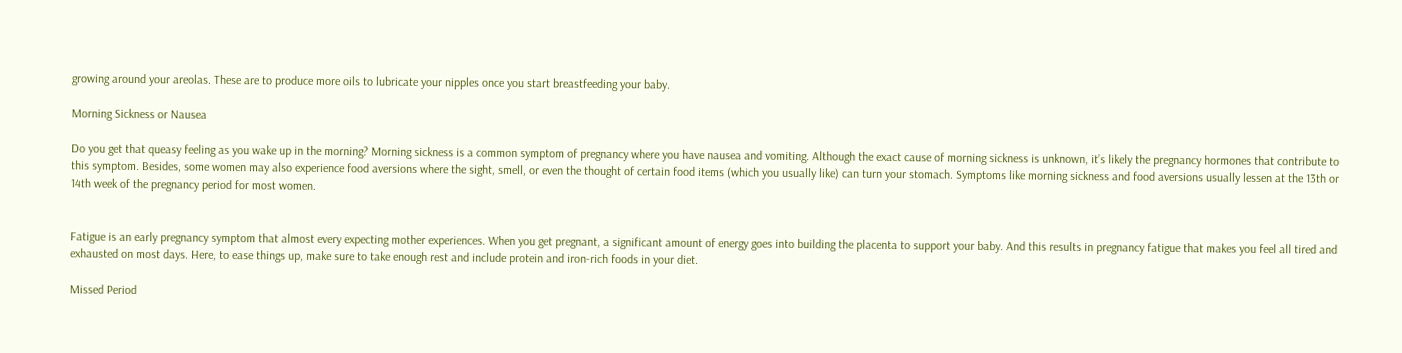growing around your areolas. These are to produce more oils to lubricate your nipples once you start breastfeeding your baby.

Morning Sickness or Nausea

Do you get that queasy feeling as you wake up in the morning? Morning sickness is a common symptom of pregnancy where you have nausea and vomiting. Although the exact cause of morning sickness is unknown, it’s likely the pregnancy hormones that contribute to this symptom. Besides, some women may also experience food aversions where the sight, smell, or even the thought of certain food items (which you usually like) can turn your stomach. Symptoms like morning sickness and food aversions usually lessen at the 13th or 14th week of the pregnancy period for most women.


Fatigue is an early pregnancy symptom that almost every expecting mother experiences. When you get pregnant, a significant amount of energy goes into building the placenta to support your baby. And this results in pregnancy fatigue that makes you feel all tired and exhausted on most days. Here, to ease things up, make sure to take enough rest and include protein and iron-rich foods in your diet.

Missed Period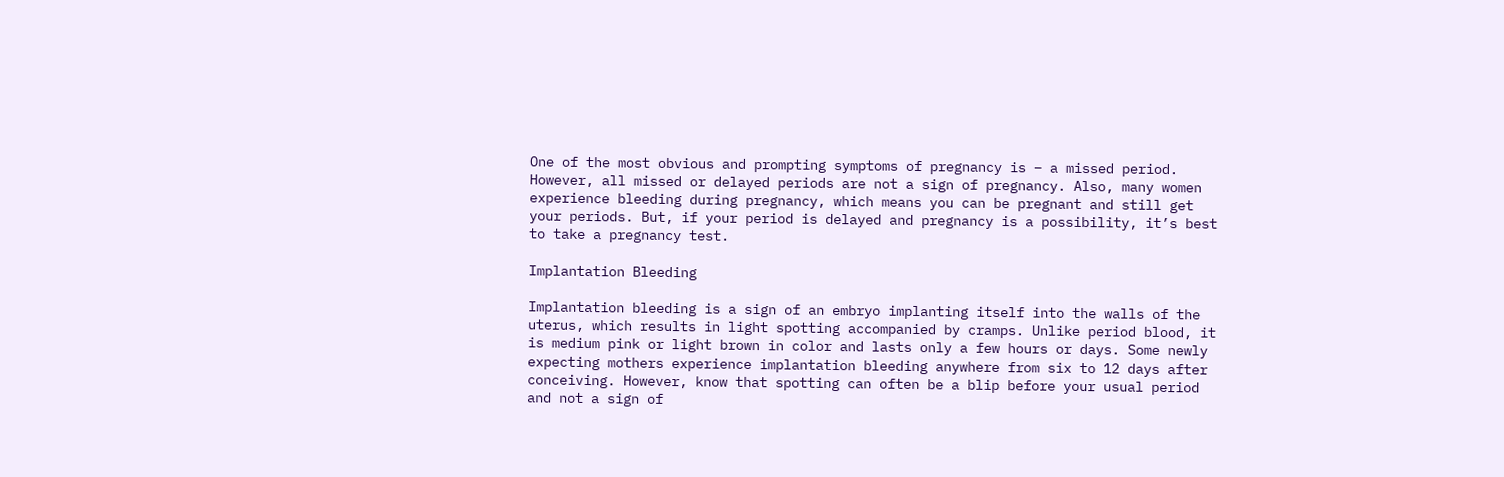One of the most obvious and prompting symptoms of pregnancy is – a missed period. However, all missed or delayed periods are not a sign of pregnancy. Also, many women experience bleeding during pregnancy, which means you can be pregnant and still get your periods. But, if your period is delayed and pregnancy is a possibility, it’s best to take a pregnancy test.

Implantation Bleeding

Implantation bleeding is a sign of an embryo implanting itself into the walls of the uterus, which results in light spotting accompanied by cramps. Unlike period blood, it is medium pink or light brown in color and lasts only a few hours or days. Some newly expecting mothers experience implantation bleeding anywhere from six to 12 days after conceiving. However, know that spotting can often be a blip before your usual period and not a sign of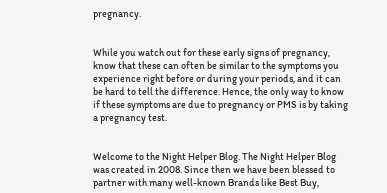pregnancy.


While you watch out for these early signs of pregnancy, know that these can often be similar to the symptoms you experience right before or during your periods, and it can be hard to tell the difference. Hence, the only way to know if these symptoms are due to pregnancy or PMS is by taking a pregnancy test.


Welcome to the Night Helper Blog. The Night Helper Blog was created in 2008. Since then we have been blessed to partner with many well-known Brands like Best Buy,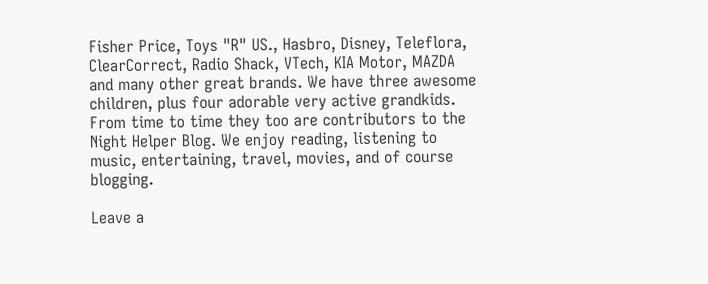Fisher Price, Toys "R" US., Hasbro, Disney, Teleflora, ClearCorrect, Radio Shack, VTech, KIA Motor, MAZDA and many other great brands. We have three awesome children, plus four adorable very active grandkids. From time to time they too are contributors to the Night Helper Blog. We enjoy reading, listening to music, entertaining, travel, movies, and of course blogging.

Leave a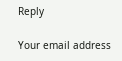Reply

Your email address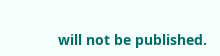will not be published.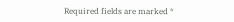Required fields are marked *